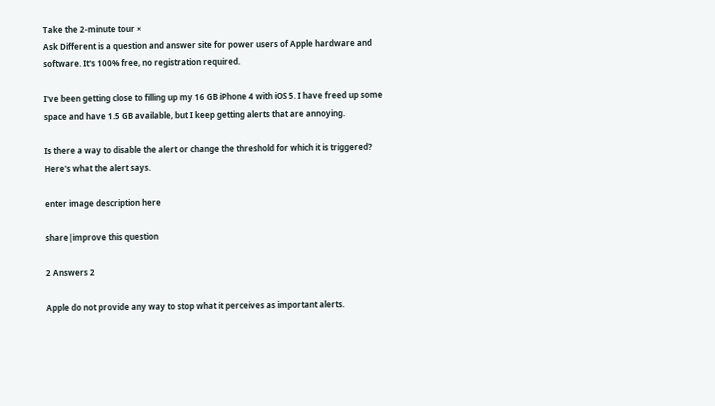Take the 2-minute tour ×
Ask Different is a question and answer site for power users of Apple hardware and software. It's 100% free, no registration required.

I've been getting close to filling up my 16 GB iPhone 4 with iOS 5. I have freed up some space and have 1.5 GB available, but I keep getting alerts that are annoying.

Is there a way to disable the alert or change the threshold for which it is triggered?
Here's what the alert says.

enter image description here

share|improve this question

2 Answers 2

Apple do not provide any way to stop what it perceives as important alerts.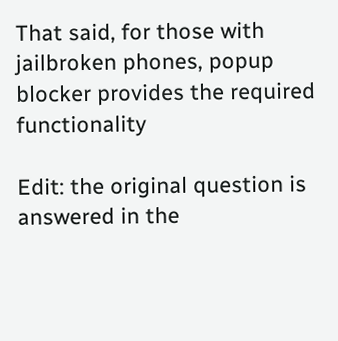That said, for those with jailbroken phones, popup blocker provides the required functionality

Edit: the original question is answered in the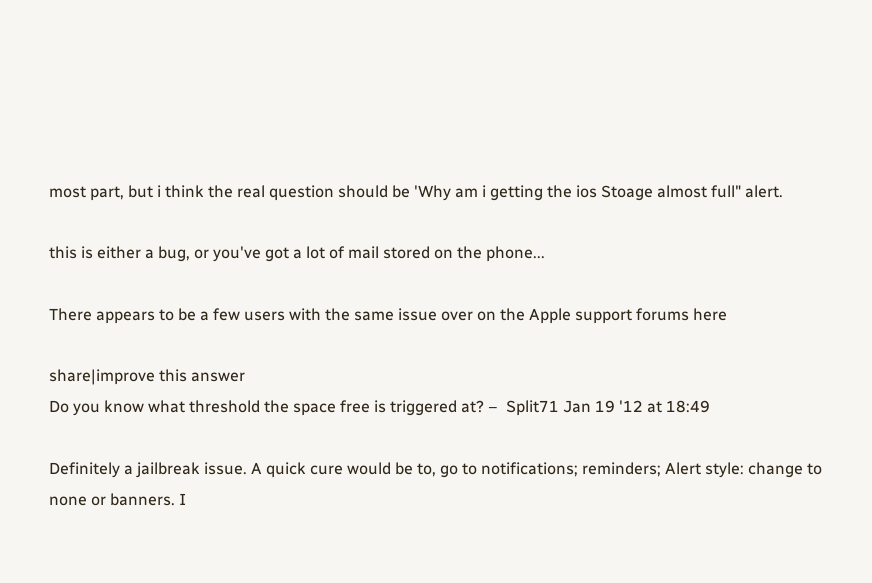most part, but i think the real question should be 'Why am i getting the ios Stoage almost full" alert.

this is either a bug, or you've got a lot of mail stored on the phone...

There appears to be a few users with the same issue over on the Apple support forums here

share|improve this answer
Do you know what threshold the space free is triggered at? –  Split71 Jan 19 '12 at 18:49

Definitely a jailbreak issue. A quick cure would be to, go to notifications; reminders; Alert style: change to none or banners. I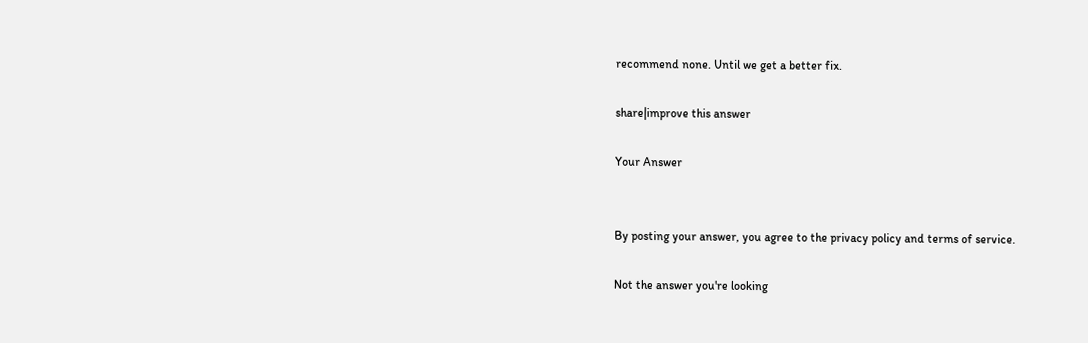recommend none. Until we get a better fix.

share|improve this answer

Your Answer


By posting your answer, you agree to the privacy policy and terms of service.

Not the answer you're looking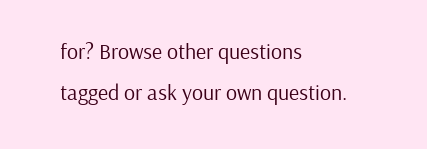for? Browse other questions tagged or ask your own question.